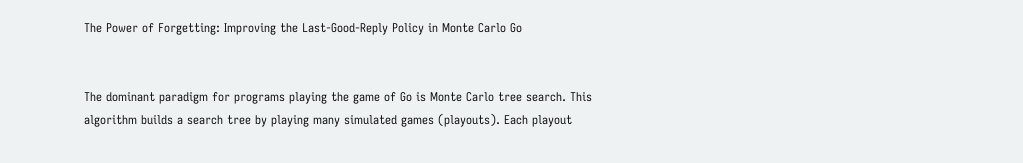The Power of Forgetting: Improving the Last-Good-Reply Policy in Monte Carlo Go


The dominant paradigm for programs playing the game of Go is Monte Carlo tree search. This algorithm builds a search tree by playing many simulated games (playouts). Each playout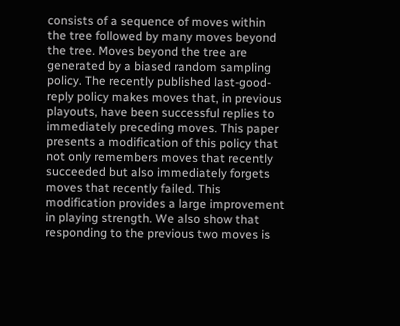consists of a sequence of moves within the tree followed by many moves beyond the tree. Moves beyond the tree are generated by a biased random sampling policy. The recently published last-good-reply policy makes moves that, in previous playouts, have been successful replies to immediately preceding moves. This paper presents a modification of this policy that not only remembers moves that recently succeeded but also immediately forgets moves that recently failed. This modification provides a large improvement in playing strength. We also show that responding to the previous two moves is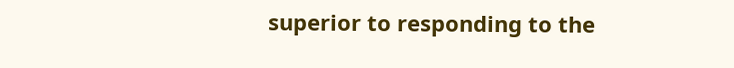superior to responding to the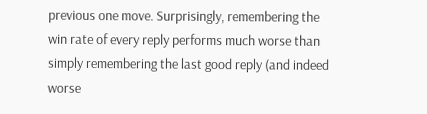previous one move. Surprisingly, remembering the win rate of every reply performs much worse than simply remembering the last good reply (and indeed worse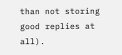than not storing good replies at all).